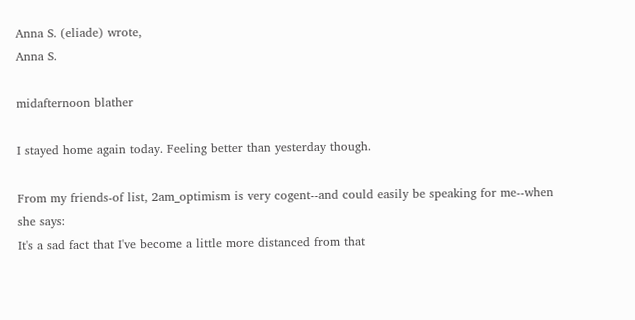Anna S. (eliade) wrote,
Anna S.

midafternoon blather

I stayed home again today. Feeling better than yesterday though.

From my friends-of list, 2am_optimism is very cogent--and could easily be speaking for me--when she says:
It's a sad fact that I've become a little more distanced from that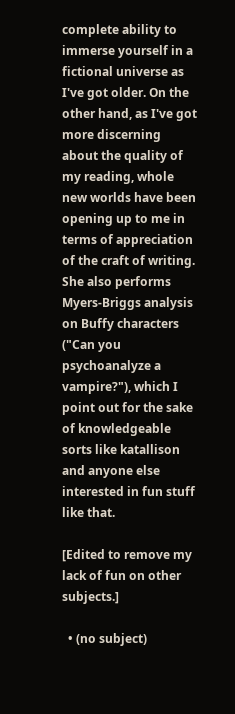complete ability to immerse yourself in a fictional universe as I've got older. On the other hand, as I've got more discerning about the quality of my reading, whole new worlds have been opening up to me in terms of appreciation of the craft of writing.
She also performs Myers-Briggs analysis on Buffy characters ("Can you psychoanalyze a vampire?"), which I point out for the sake of knowledgeable sorts like katallison and anyone else interested in fun stuff like that.

[Edited to remove my lack of fun on other subjects.]

  • (no subject)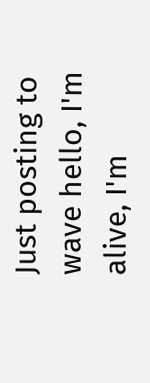Just posting to wave hello, I'm alive, I'm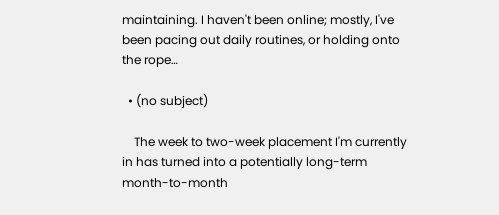maintaining. I haven't been online; mostly, I've been pacing out daily routines, or holding onto the rope…

  • (no subject)

    The week to two-week placement I'm currently in has turned into a potentially long-term month-to-month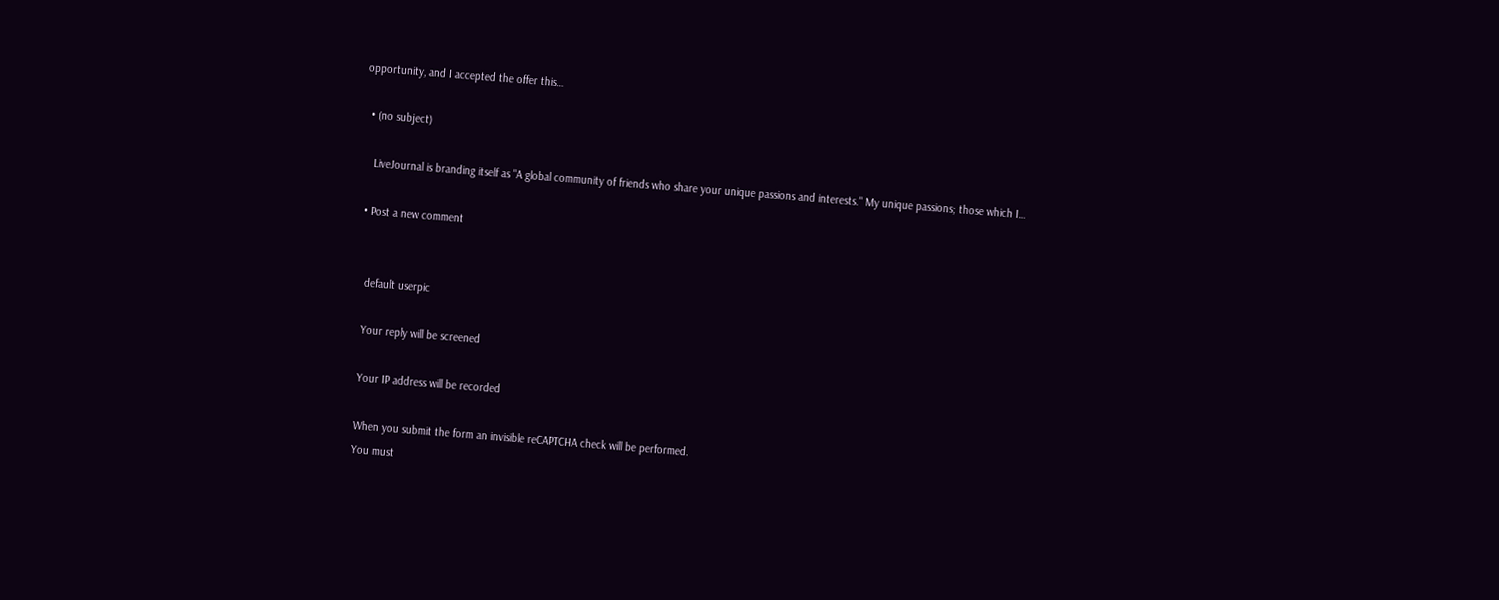opportunity, and I accepted the offer this…

  • (no subject)

    LiveJournal is branding itself as "A global community of friends who share your unique passions and interests." My unique passions; those which I…

  • Post a new comment


    default userpic

    Your reply will be screened

    Your IP address will be recorded

    When you submit the form an invisible reCAPTCHA check will be performed.
    You must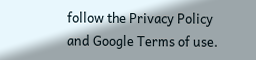follow the Privacy Policy and Google Terms of use.